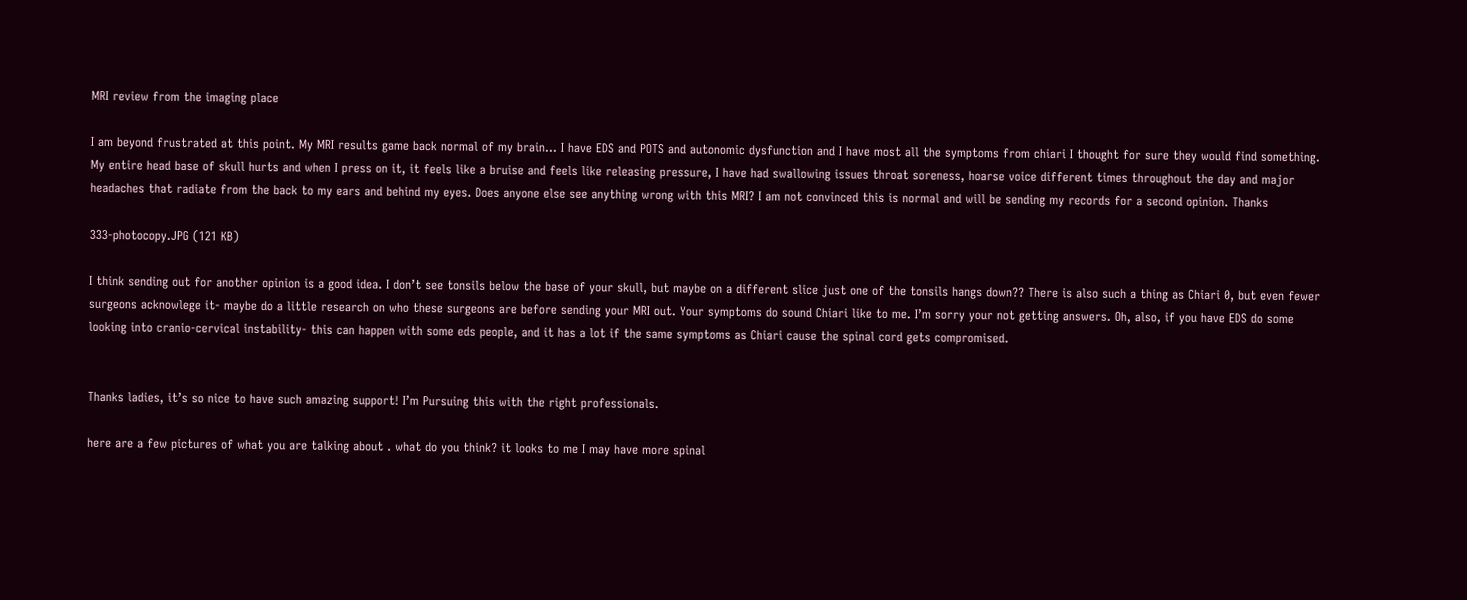MRI review from the imaging place

I am beyond frustrated at this point. My MRI results game back normal of my brain... I have EDS and POTS and autonomic dysfunction and I have most all the symptoms from chiari I thought for sure they would find something. My entire head base of skull hurts and when I press on it, it feels like a bruise and feels like releasing pressure, I have had swallowing issues throat soreness, hoarse voice different times throughout the day and major headaches that radiate from the back to my ears and behind my eyes. Does anyone else see anything wrong with this MRI? I am not convinced this is normal and will be sending my records for a second opinion. Thanks

333-photocopy.JPG (121 KB)

I think sending out for another opinion is a good idea. I don’t see tonsils below the base of your skull, but maybe on a different slice just one of the tonsils hangs down?? There is also such a thing as Chiari 0, but even fewer surgeons acknowlege it- maybe do a little research on who these surgeons are before sending your MRI out. Your symptoms do sound Chiari like to me. I’m sorry your not getting answers. Oh, also, if you have EDS do some looking into cranio-cervical instability- this can happen with some eds people, and it has a lot if the same symptoms as Chiari cause the spinal cord gets compromised.


Thanks ladies, it’s so nice to have such amazing support! I’m Pursuing this with the right professionals.

here are a few pictures of what you are talking about . what do you think? it looks to me I may have more spinal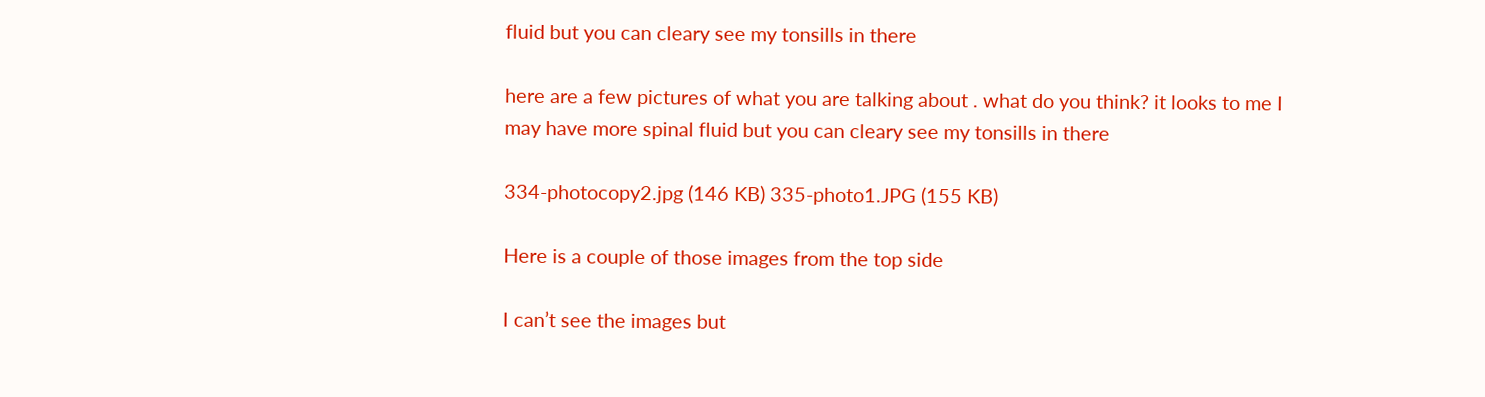fluid but you can cleary see my tonsills in there

here are a few pictures of what you are talking about . what do you think? it looks to me I may have more spinal fluid but you can cleary see my tonsills in there

334-photocopy2.jpg (146 KB) 335-photo1.JPG (155 KB)

Here is a couple of those images from the top side

I can’t see the images but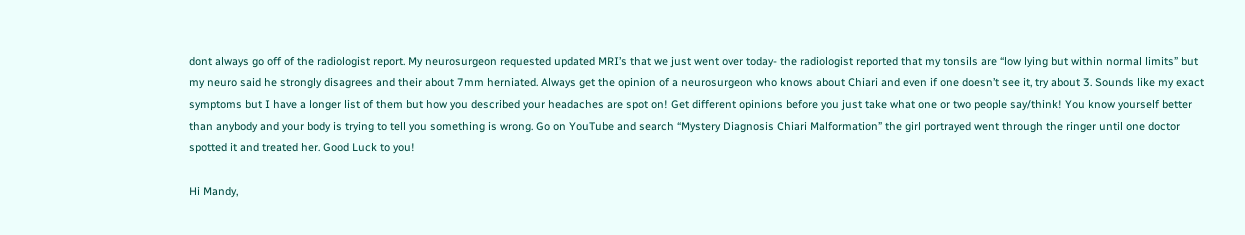dont always go off of the radiologist report. My neurosurgeon requested updated MRI’s that we just went over today- the radiologist reported that my tonsils are “low lying but within normal limits” but my neuro said he strongly disagrees and their about 7mm herniated. Always get the opinion of a neurosurgeon who knows about Chiari and even if one doesn’t see it, try about 3. Sounds like my exact symptoms but I have a longer list of them but how you described your headaches are spot on! Get different opinions before you just take what one or two people say/think! You know yourself better than anybody and your body is trying to tell you something is wrong. Go on YouTube and search “Mystery Diagnosis Chiari Malformation” the girl portrayed went through the ringer until one doctor spotted it and treated her. Good Luck to you!

Hi Mandy,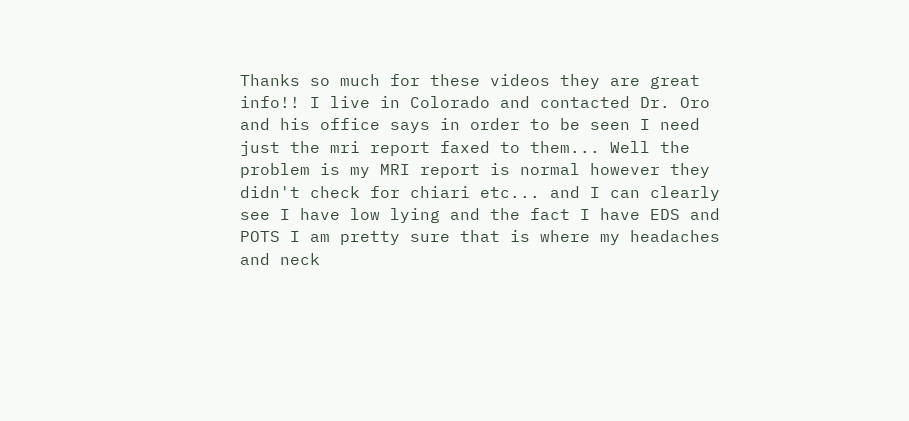Thanks so much for these videos they are great info!! I live in Colorado and contacted Dr. Oro and his office says in order to be seen I need just the mri report faxed to them... Well the problem is my MRI report is normal however they didn't check for chiari etc... and I can clearly see I have low lying and the fact I have EDS and POTS I am pretty sure that is where my headaches and neck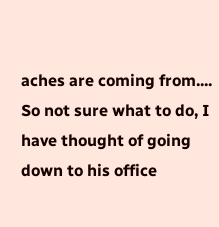aches are coming from.... So not sure what to do, I have thought of going down to his office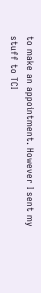to make an appointment. However I sent my stuff to TCI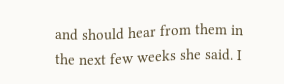and should hear from them in the next few weeks she said. I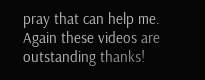pray that can help me. Again these videos are outstanding thanks!